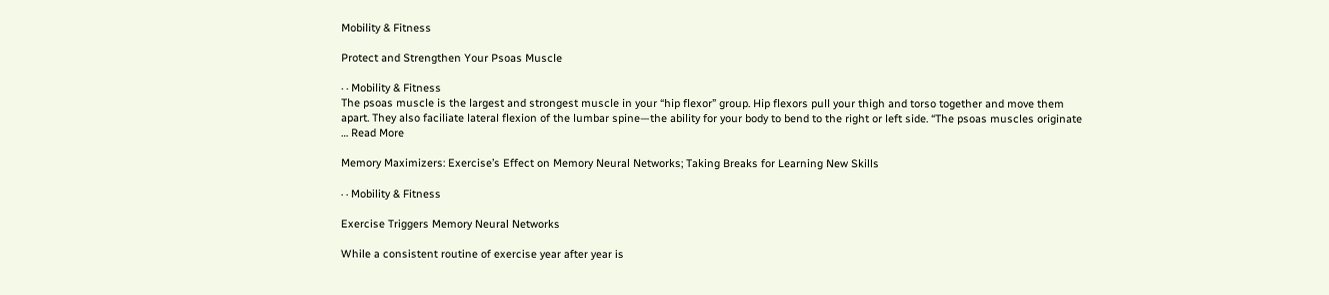Mobility & Fitness

Protect and Strengthen Your Psoas Muscle

· · Mobility & Fitness
The psoas muscle is the largest and strongest muscle in your “hip flexor” group. Hip flexors pull your thigh and torso together and move them apart. They also faciliate lateral flexion of the lumbar spine—the ability for your body to bend to the right or left side. “The psoas muscles originate … Read More

Memory Maximizers: Exercise’s Effect on Memory Neural Networks; Taking Breaks for Learning New Skills

· · Mobility & Fitness

Exercise Triggers Memory Neural Networks

While a consistent routine of exercise year after year is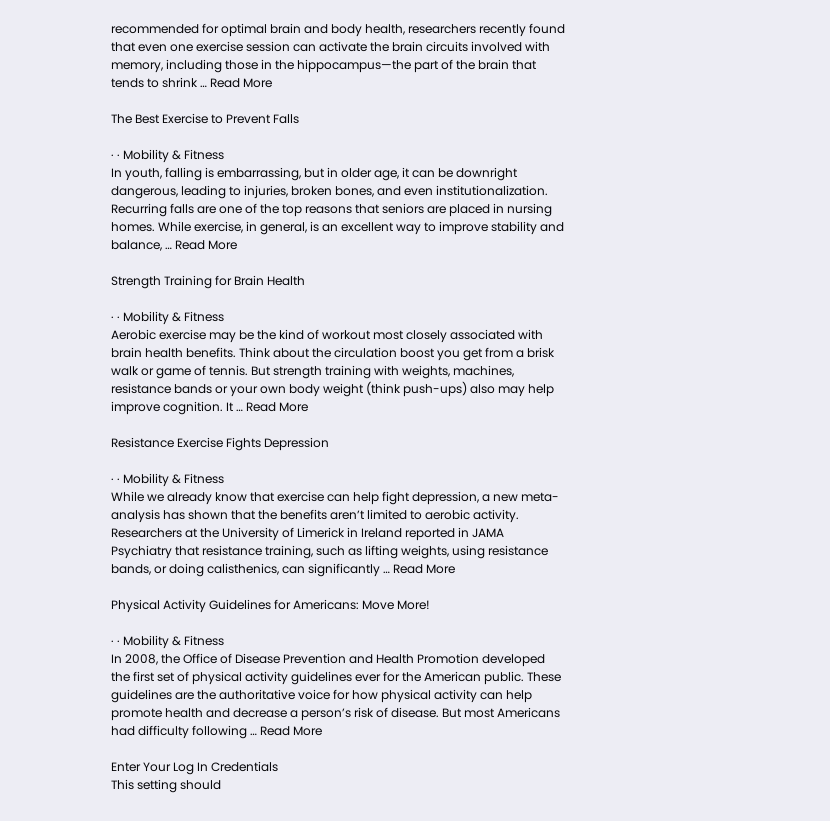recommended for optimal brain and body health, researchers recently found that even one exercise session can activate the brain circuits involved with memory, including those in the hippocampus—the part of the brain that tends to shrink … Read More

The Best Exercise to Prevent Falls

· · Mobility & Fitness
In youth, falling is embarrassing, but in older age, it can be downright dangerous, leading to injuries, broken bones, and even institutionalization. Recurring falls are one of the top reasons that seniors are placed in nursing homes. While exercise, in general, is an excellent way to improve stability and balance, … Read More

Strength Training for Brain Health

· · Mobility & Fitness
Aerobic exercise may be the kind of workout most closely associated with brain health benefits. Think about the circulation boost you get from a brisk walk or game of tennis. But strength training with weights, machines, resistance bands or your own body weight (think push-ups) also may help improve cognition. It … Read More

Resistance Exercise Fights Depression

· · Mobility & Fitness
While we already know that exercise can help fight depression, a new meta-analysis has shown that the benefits aren’t limited to aerobic activity. Researchers at the University of Limerick in Ireland reported in JAMA Psychiatry that resistance training, such as lifting weights, using resistance bands, or doing calisthenics, can significantly … Read More

Physical Activity Guidelines for Americans: Move More!

· · Mobility & Fitness
In 2008, the Office of Disease Prevention and Health Promotion developed the first set of physical activity guidelines ever for the American public. These guidelines are the authoritative voice for how physical activity can help promote health and decrease a person’s risk of disease. But most Americans had difficulty following … Read More

Enter Your Log In Credentials
This setting should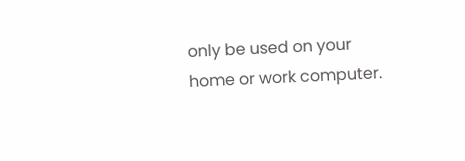only be used on your home or work computer.